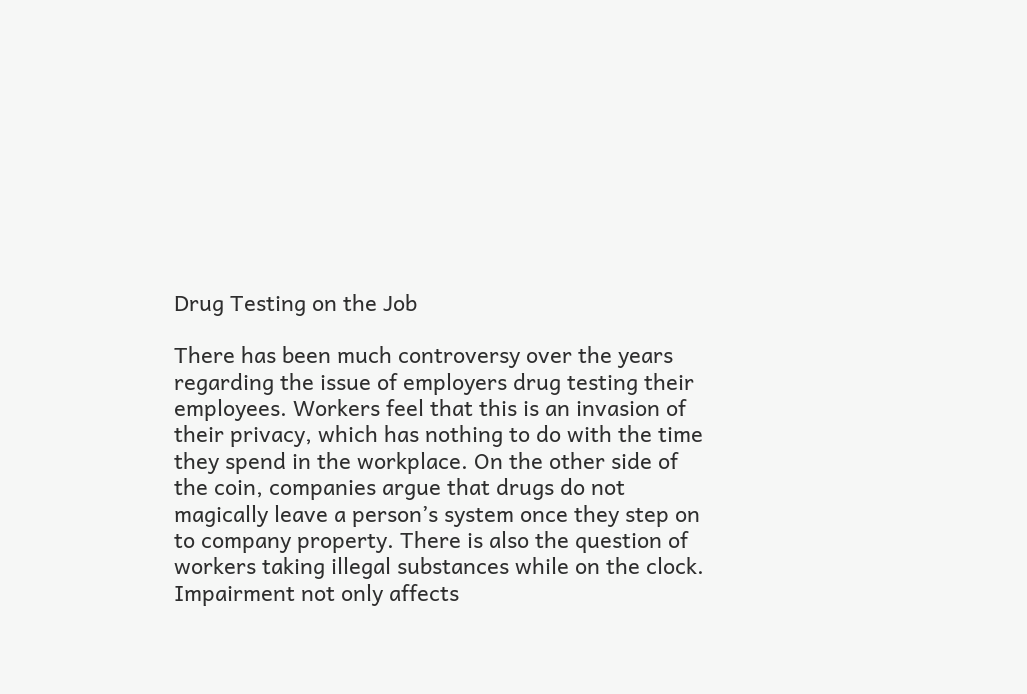Drug Testing on the Job

There has been much controversy over the years regarding the issue of employers drug testing their employees. Workers feel that this is an invasion of their privacy, which has nothing to do with the time they spend in the workplace. On the other side of the coin, companies argue that drugs do not magically leave a person’s system once they step on to company property. There is also the question of workers taking illegal substances while on the clock. Impairment not only affects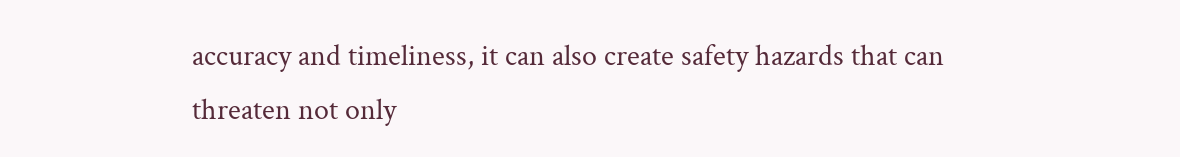accuracy and timeliness, it can also create safety hazards that can threaten not only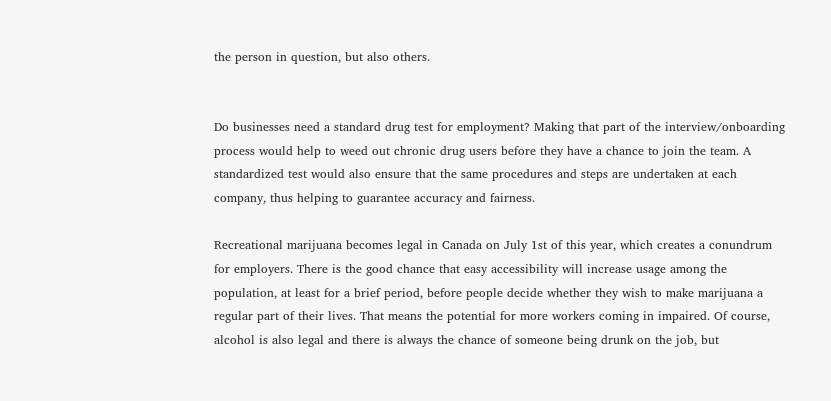the person in question, but also others.


Do businesses need a standard drug test for employment? Making that part of the interview/onboarding process would help to weed out chronic drug users before they have a chance to join the team. A standardized test would also ensure that the same procedures and steps are undertaken at each company, thus helping to guarantee accuracy and fairness.

Recreational marijuana becomes legal in Canada on July 1st of this year, which creates a conundrum for employers. There is the good chance that easy accessibility will increase usage among the population, at least for a brief period, before people decide whether they wish to make marijuana a regular part of their lives. That means the potential for more workers coming in impaired. Of course, alcohol is also legal and there is always the chance of someone being drunk on the job, but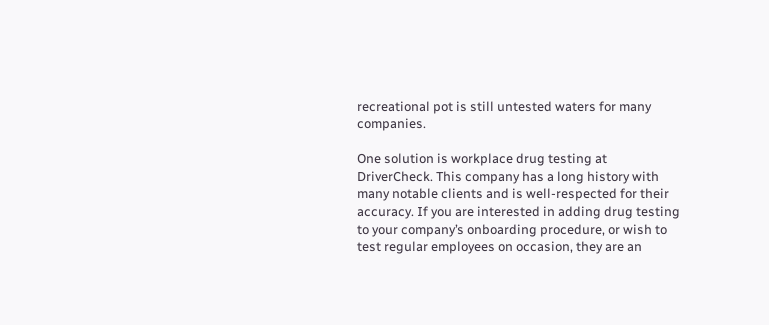recreational pot is still untested waters for many companies.

One solution is workplace drug testing at DriverCheck. This company has a long history with many notable clients and is well-respected for their accuracy. If you are interested in adding drug testing to your company’s onboarding procedure, or wish to test regular employees on occasion, they are an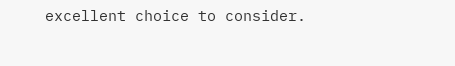excellent choice to consider.